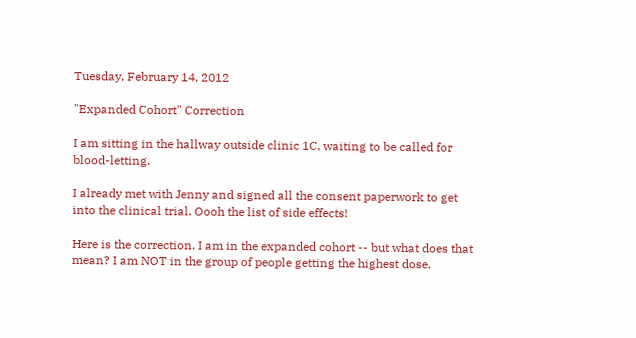Tuesday, February 14, 2012

"Expanded Cohort" Correction

I am sitting in the hallway outside clinic 1C, waiting to be called for blood-letting.

I already met with Jenny and signed all the consent paperwork to get into the clinical trial. Oooh the list of side effects!

Here is the correction. I am in the expanded cohort -- but what does that mean? I am NOT in the group of people getting the highest dose.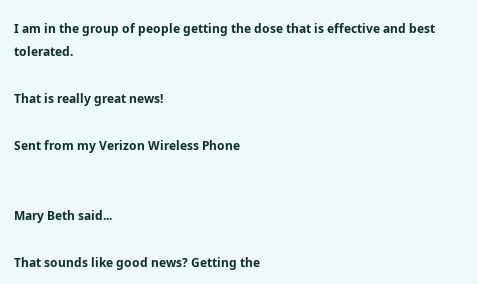I am in the group of people getting the dose that is effective and best tolerated.

That is really great news!

Sent from my Verizon Wireless Phone


Mary Beth said...

That sounds like good news? Getting the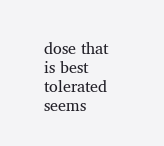dose that is best tolerated seems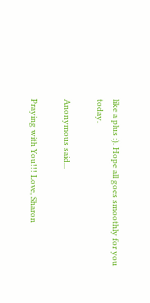like a plus :). Hope all goes smoothly for you today.

Anonymous said...

Praying with You!!! Love, Sharon